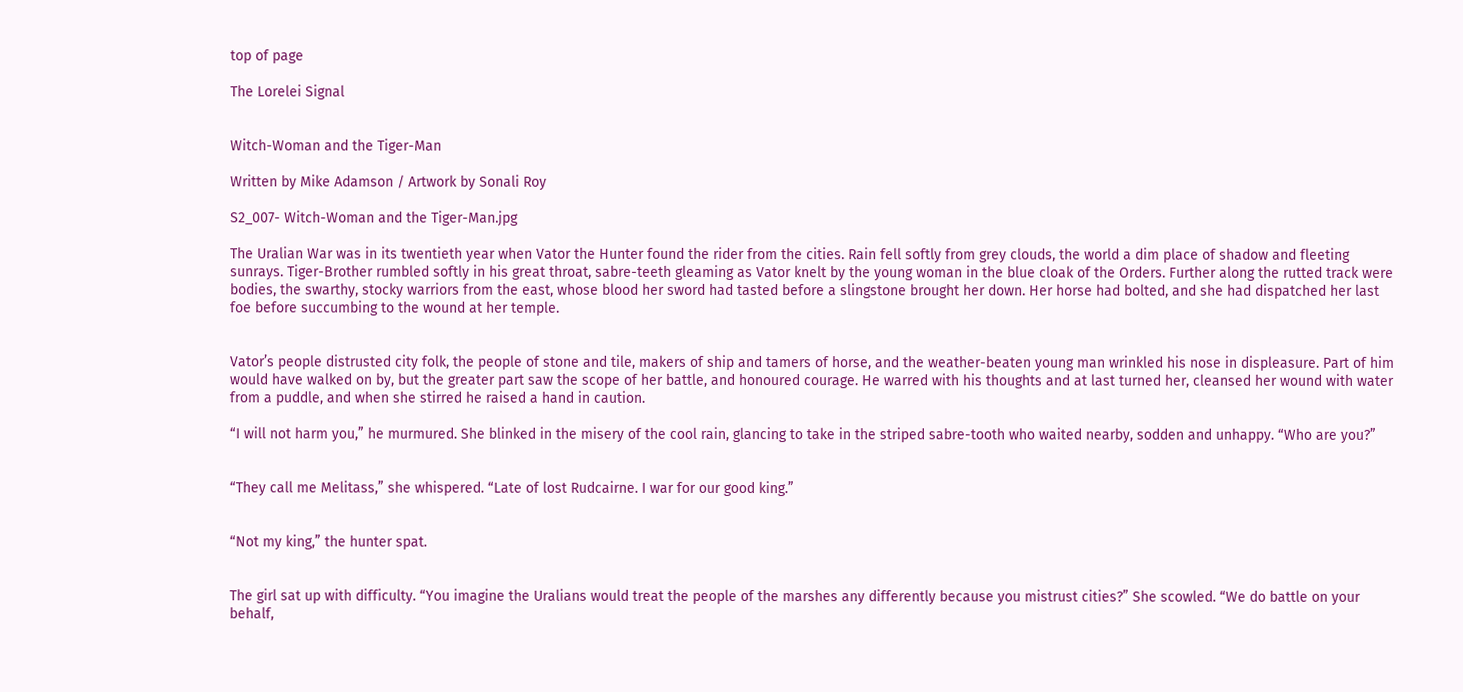top of page

The Lorelei Signal


Witch-Woman and the Tiger-Man

Written by Mike Adamson / Artwork by Sonali Roy

S2_007- Witch-Woman and the Tiger-Man.jpg

The Uralian War was in its twentieth year when Vator the Hunter found the rider from the cities. Rain fell softly from grey clouds, the world a dim place of shadow and fleeting sunrays. Tiger-Brother rumbled softly in his great throat, sabre-teeth gleaming as Vator knelt by the young woman in the blue cloak of the Orders. Further along the rutted track were bodies, the swarthy, stocky warriors from the east, whose blood her sword had tasted before a slingstone brought her down. Her horse had bolted, and she had dispatched her last foe before succumbing to the wound at her temple.


Vator’s people distrusted city folk, the people of stone and tile, makers of ship and tamers of horse, and the weather-beaten young man wrinkled his nose in displeasure. Part of him would have walked on by, but the greater part saw the scope of her battle, and honoured courage. He warred with his thoughts and at last turned her, cleansed her wound with water from a puddle, and when she stirred he raised a hand in caution.

“I will not harm you,” he murmured. She blinked in the misery of the cool rain, glancing to take in the striped sabre-tooth who waited nearby, sodden and unhappy. “Who are you?”


“They call me Melitass,” she whispered. “Late of lost Rudcairne. I war for our good king.”


“Not my king,” the hunter spat.


The girl sat up with difficulty. “You imagine the Uralians would treat the people of the marshes any differently because you mistrust cities?” She scowled. “We do battle on your behalf,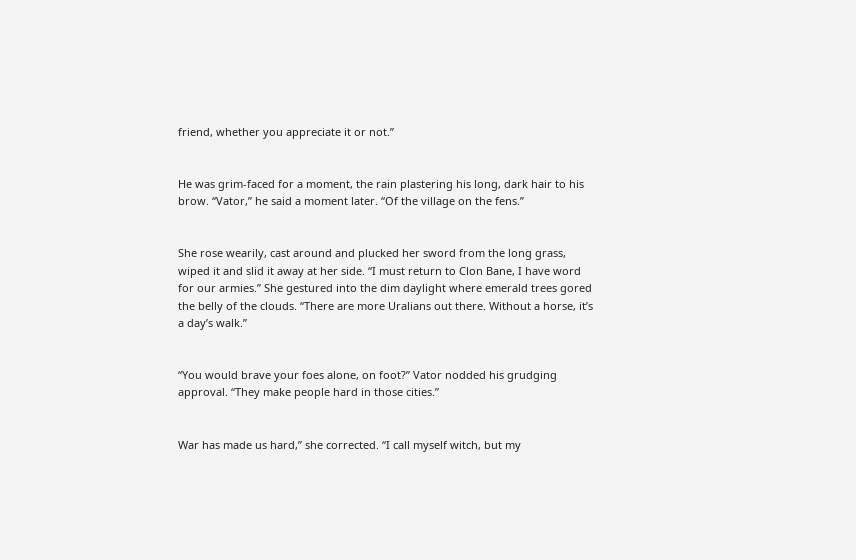friend, whether you appreciate it or not.”


He was grim-faced for a moment, the rain plastering his long, dark hair to his brow. “Vator,” he said a moment later. “Of the village on the fens.”


She rose wearily, cast around and plucked her sword from the long grass, wiped it and slid it away at her side. “I must return to Clon Bane, I have word for our armies.” She gestured into the dim daylight where emerald trees gored the belly of the clouds. “There are more Uralians out there. Without a horse, it’s a day’s walk.”


“You would brave your foes alone, on foot?” Vator nodded his grudging approval. “They make people hard in those cities.”


War has made us hard,” she corrected. “I call myself witch, but my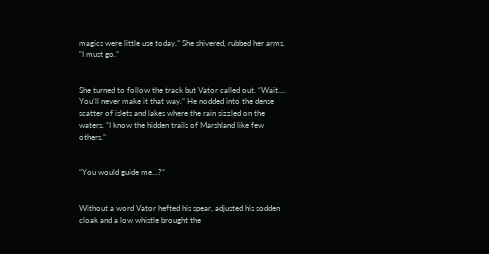magics were little use today.” She shivered, rubbed her arms. “I must go.”


She turned to follow the track but Vator called out. “Wait.... You’ll never make it that way.” He nodded into the dense scatter of islets and lakes where the rain sizzled on the waters. “I know the hidden trails of Marshland like few others.”


“You would guide me…?”


Without a word Vator hefted his spear, adjusted his sodden cloak and a low whistle brought the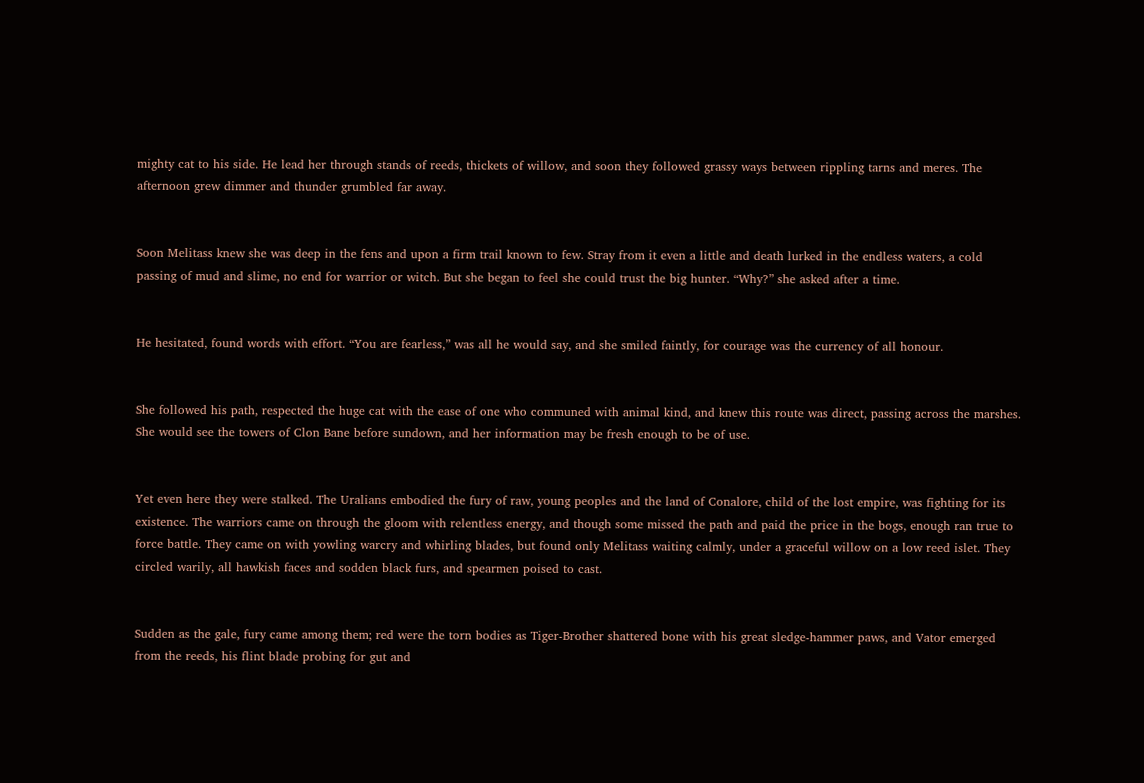mighty cat to his side. He lead her through stands of reeds, thickets of willow, and soon they followed grassy ways between rippling tarns and meres. The afternoon grew dimmer and thunder grumbled far away.


Soon Melitass knew she was deep in the fens and upon a firm trail known to few. Stray from it even a little and death lurked in the endless waters, a cold passing of mud and slime, no end for warrior or witch. But she began to feel she could trust the big hunter. “Why?” she asked after a time.


He hesitated, found words with effort. “You are fearless,” was all he would say, and she smiled faintly, for courage was the currency of all honour.


She followed his path, respected the huge cat with the ease of one who communed with animal kind, and knew this route was direct, passing across the marshes. She would see the towers of Clon Bane before sundown, and her information may be fresh enough to be of use.


Yet even here they were stalked. The Uralians embodied the fury of raw, young peoples and the land of Conalore, child of the lost empire, was fighting for its existence. The warriors came on through the gloom with relentless energy, and though some missed the path and paid the price in the bogs, enough ran true to force battle. They came on with yowling warcry and whirling blades, but found only Melitass waiting calmly, under a graceful willow on a low reed islet. They circled warily, all hawkish faces and sodden black furs, and spearmen poised to cast.


Sudden as the gale, fury came among them; red were the torn bodies as Tiger-Brother shattered bone with his great sledge-hammer paws, and Vator emerged from the reeds, his flint blade probing for gut and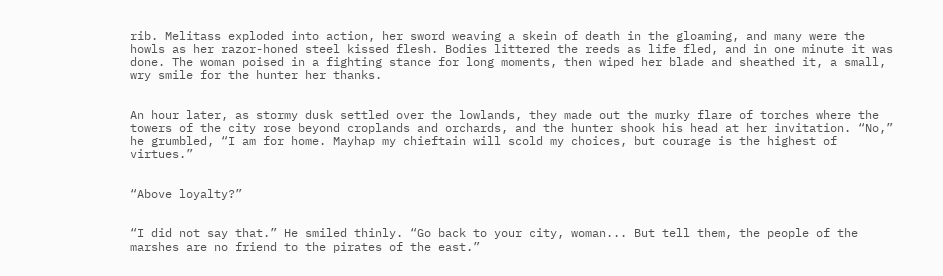rib. Melitass exploded into action, her sword weaving a skein of death in the gloaming, and many were the howls as her razor-honed steel kissed flesh. Bodies littered the reeds as life fled, and in one minute it was done. The woman poised in a fighting stance for long moments, then wiped her blade and sheathed it, a small, wry smile for the hunter her thanks.


An hour later, as stormy dusk settled over the lowlands, they made out the murky flare of torches where the towers of the city rose beyond croplands and orchards, and the hunter shook his head at her invitation. “No,” he grumbled, “I am for home. Mayhap my chieftain will scold my choices, but courage is the highest of virtues.”


“Above loyalty?”


“I did not say that.” He smiled thinly. “Go back to your city, woman... But tell them, the people of the marshes are no friend to the pirates of the east.”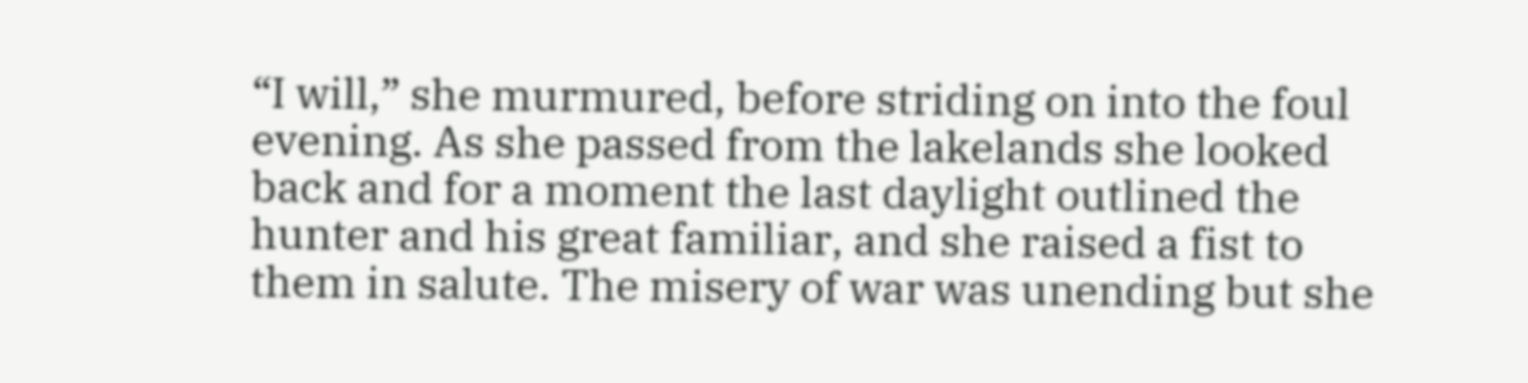“I will,” she murmured, before striding on into the foul evening. As she passed from the lakelands she looked back and for a moment the last daylight outlined the hunter and his great familiar, and she raised a fist to them in salute. The misery of war was unending but she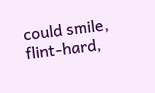could smile, flint-hard,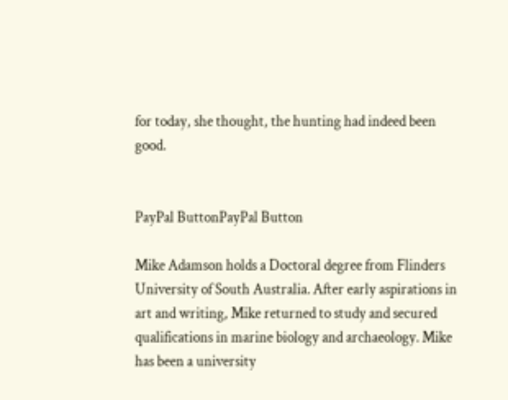for today, she thought, the hunting had indeed been good.


PayPal ButtonPayPal Button

Mike Adamson holds a Doctoral degree from Flinders University of South Australia. After early aspirations in art and writing, Mike returned to study and secured qualifications in marine biology and archaeology. Mike has been a university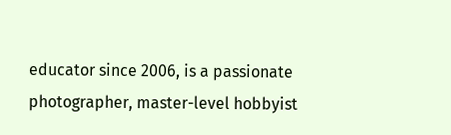educator since 2006, is a passionate photographer, master-level hobbyist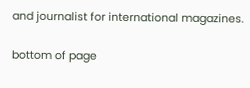and journalist for international magazines.

bottom of page